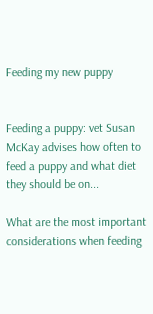Feeding my new puppy


Feeding a puppy: vet Susan McKay advises how often to feed a puppy and what diet they should be on...

What are the most important considerations when feeding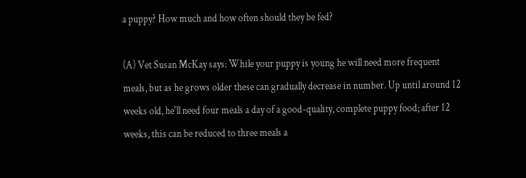a puppy? How much and how often should they be fed?

(A) Vet Susan McKay says: While your puppy is young he will need more frequent meals, but as he grows older these can gradually decrease in number. Up until around 12 weeks old, he'll need four meals a day of a good-quality, complete puppy food; after 12 weeks, this can be reduced to three meals a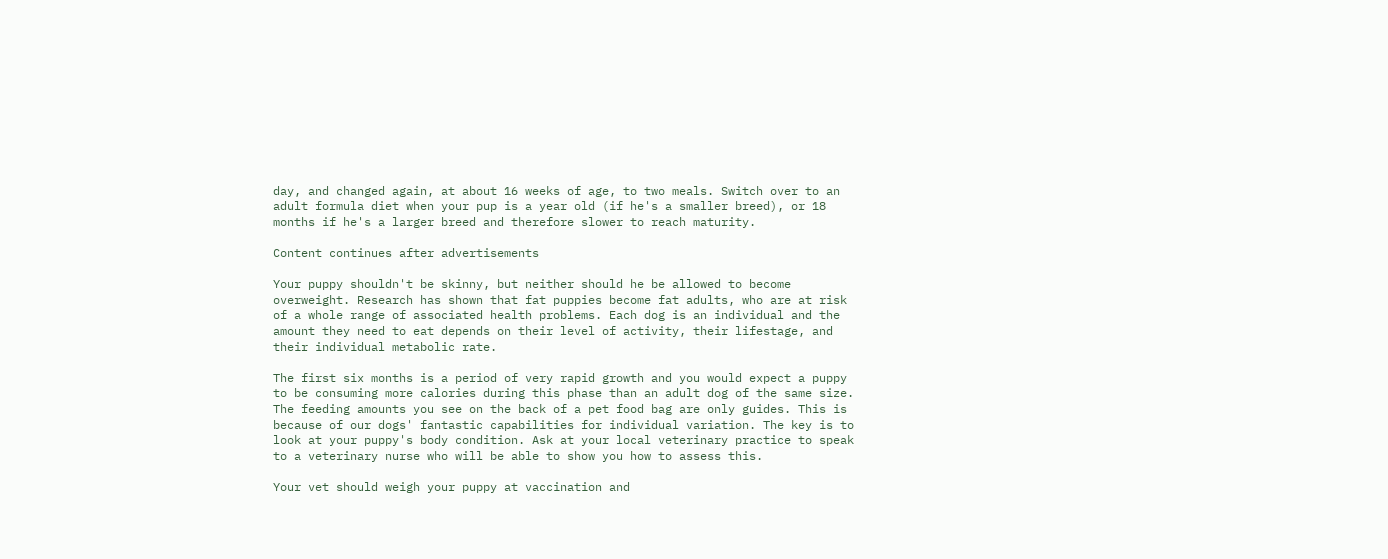day, and changed again, at about 16 weeks of age, to two meals. Switch over to an adult formula diet when your pup is a year old (if he's a smaller breed), or 18 months if he's a larger breed and therefore slower to reach maturity.

Content continues after advertisements

Your puppy shouldn't be skinny, but neither should he be allowed to become overweight. Research has shown that fat puppies become fat adults, who are at risk of a whole range of associated health problems. Each dog is an individual and the amount they need to eat depends on their level of activity, their lifestage, and their individual metabolic rate.

The first six months is a period of very rapid growth and you would expect a puppy to be consuming more calories during this phase than an adult dog of the same size. The feeding amounts you see on the back of a pet food bag are only guides. This is because of our dogs' fantastic capabilities for individual variation. The key is to look at your puppy's body condition. Ask at your local veterinary practice to speak to a veterinary nurse who will be able to show you how to assess this.

Your vet should weigh your puppy at vaccination and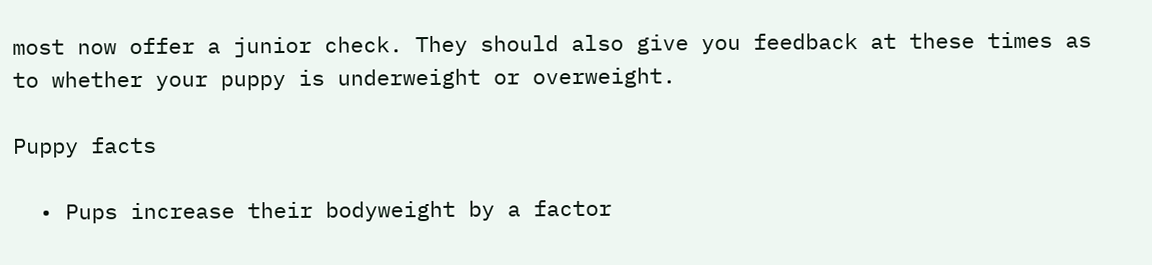most now offer a junior check. They should also give you feedback at these times as to whether your puppy is underweight or overweight.

Puppy facts

  • Pups increase their bodyweight by a factor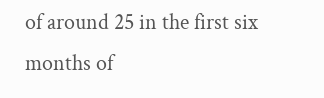of around 25 in the first six months of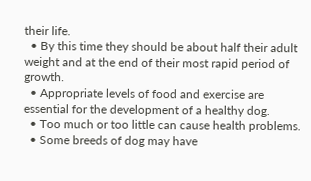their life.
  • By this time they should be about half their adult weight and at the end of their most rapid period of growth.
  • Appropriate levels of food and exercise are essential for the development of a healthy dog.
  • Too much or too little can cause health problems.
  • Some breeds of dog may have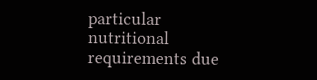particular nutritional requirements due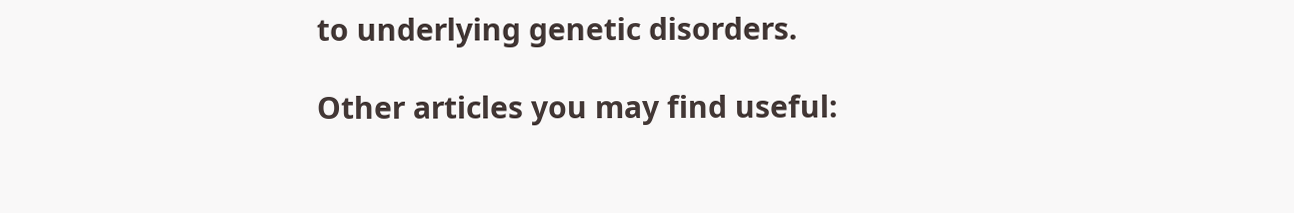to underlying genetic disorders.

Other articles you may find useful: